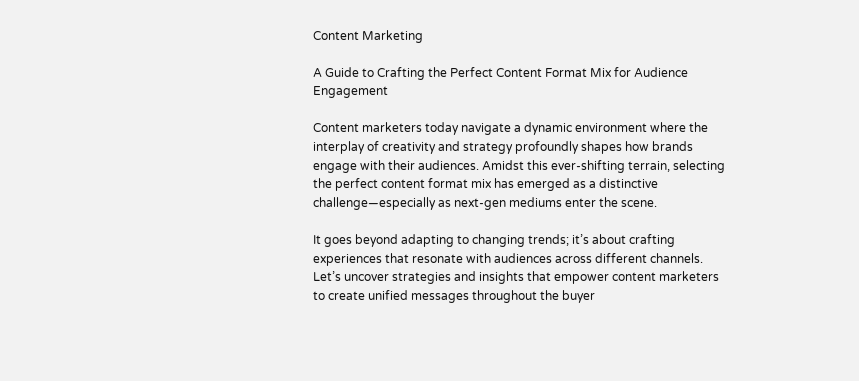Content Marketing

A Guide to Crafting the Perfect Content Format Mix for Audience Engagement

Content marketers today navigate a dynamic environment where the interplay of creativity and strategy profoundly shapes how brands engage with their audiences. Amidst this ever-shifting terrain, selecting the perfect content format mix has emerged as a distinctive challenge—especially as next-gen mediums enter the scene.

It goes beyond adapting to changing trends; it’s about crafting experiences that resonate with audiences across different channels. Let’s uncover strategies and insights that empower content marketers to create unified messages throughout the buyer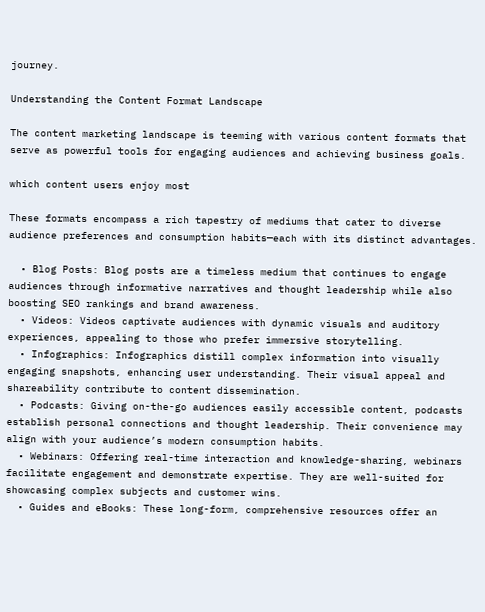journey.

Understanding the Content Format Landscape

The content marketing landscape is teeming with various content formats that serve as powerful tools for engaging audiences and achieving business goals.

which content users enjoy most

These formats encompass a rich tapestry of mediums that cater to diverse audience preferences and consumption habits—each with its distinct advantages.

  • Blog Posts: Blog posts are a timeless medium that continues to engage audiences through informative narratives and thought leadership while also boosting SEO rankings and brand awareness.
  • Videos: Videos captivate audiences with dynamic visuals and auditory experiences, appealing to those who prefer immersive storytelling.
  • Infographics: Infographics distill complex information into visually engaging snapshots, enhancing user understanding. Their visual appeal and shareability contribute to content dissemination.
  • Podcasts: Giving on-the-go audiences easily accessible content, podcasts establish personal connections and thought leadership. Their convenience may align with your audience’s modern consumption habits.
  • Webinars: Offering real-time interaction and knowledge-sharing, webinars facilitate engagement and demonstrate expertise. They are well-suited for showcasing complex subjects and customer wins.
  • Guides and eBooks: These long-form, comprehensive resources offer an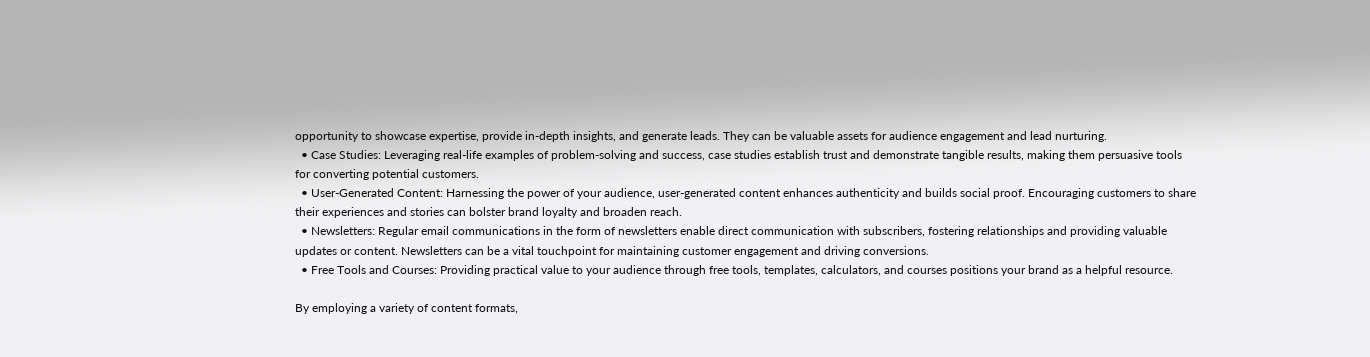opportunity to showcase expertise, provide in-depth insights, and generate leads. They can be valuable assets for audience engagement and lead nurturing.
  • Case Studies: Leveraging real-life examples of problem-solving and success, case studies establish trust and demonstrate tangible results, making them persuasive tools for converting potential customers.
  • User-Generated Content: Harnessing the power of your audience, user-generated content enhances authenticity and builds social proof. Encouraging customers to share their experiences and stories can bolster brand loyalty and broaden reach.
  • Newsletters: Regular email communications in the form of newsletters enable direct communication with subscribers, fostering relationships and providing valuable updates or content. Newsletters can be a vital touchpoint for maintaining customer engagement and driving conversions.
  • Free Tools and Courses: Providing practical value to your audience through free tools, templates, calculators, and courses positions your brand as a helpful resource.

By employing a variety of content formats,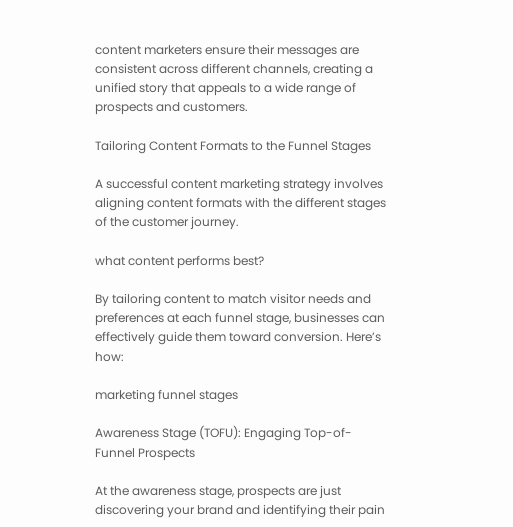content marketers ensure their messages are consistent across different channels, creating a unified story that appeals to a wide range of prospects and customers.

Tailoring Content Formats to the Funnel Stages

A successful content marketing strategy involves aligning content formats with the different stages of the customer journey.

what content performs best?

By tailoring content to match visitor needs and preferences at each funnel stage, businesses can effectively guide them toward conversion. Here’s how:

marketing funnel stages

Awareness Stage (TOFU): Engaging Top-of-Funnel Prospects

At the awareness stage, prospects are just discovering your brand and identifying their pain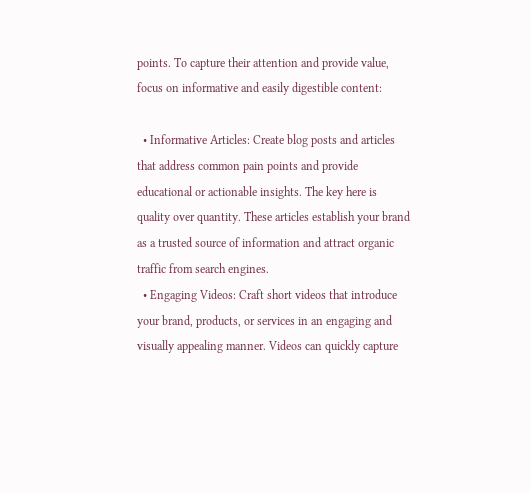points. To capture their attention and provide value, focus on informative and easily digestible content:

  • Informative Articles: Create blog posts and articles that address common pain points and provide educational or actionable insights. The key here is quality over quantity. These articles establish your brand as a trusted source of information and attract organic traffic from search engines.
  • Engaging Videos: Craft short videos that introduce your brand, products, or services in an engaging and visually appealing manner. Videos can quickly capture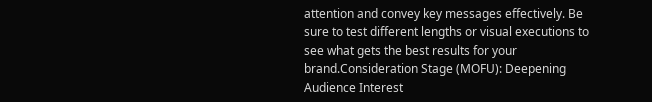attention and convey key messages effectively. Be sure to test different lengths or visual executions to see what gets the best results for your brand.Consideration Stage (MOFU): Deepening Audience Interest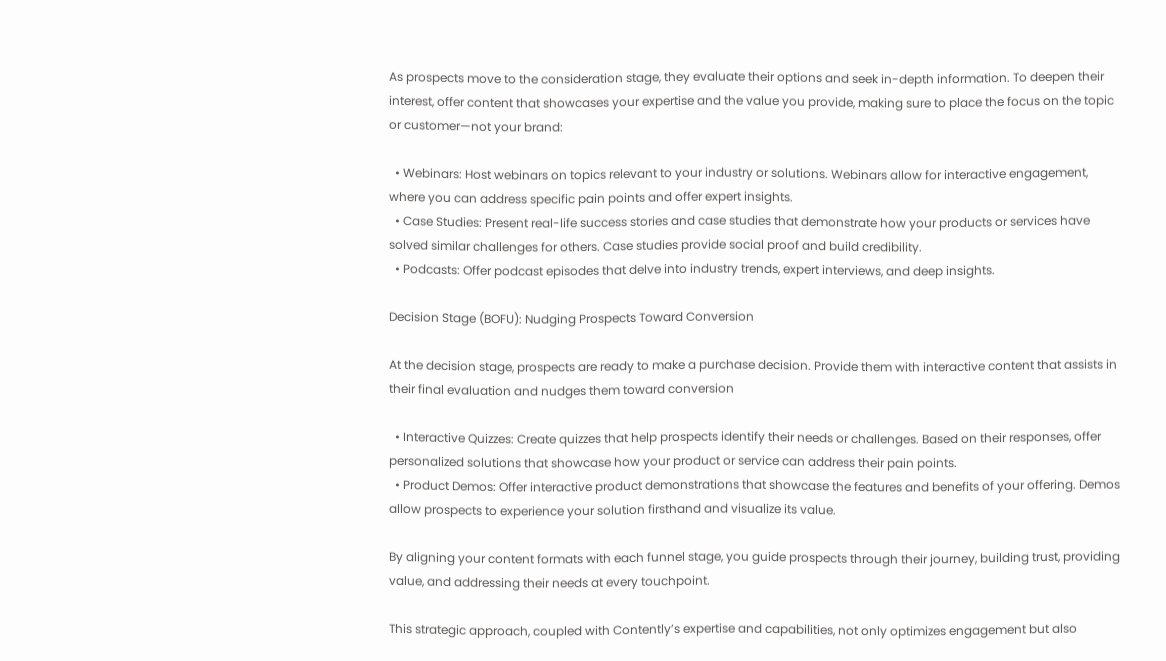As prospects move to the consideration stage, they evaluate their options and seek in-depth information. To deepen their interest, offer content that showcases your expertise and the value you provide, making sure to place the focus on the topic or customer—not your brand:

  • Webinars: Host webinars on topics relevant to your industry or solutions. Webinars allow for interactive engagement, where you can address specific pain points and offer expert insights.
  • Case Studies: Present real-life success stories and case studies that demonstrate how your products or services have solved similar challenges for others. Case studies provide social proof and build credibility.
  • Podcasts: Offer podcast episodes that delve into industry trends, expert interviews, and deep insights.

Decision Stage (BOFU): Nudging Prospects Toward Conversion

At the decision stage, prospects are ready to make a purchase decision. Provide them with interactive content that assists in their final evaluation and nudges them toward conversion

  • Interactive Quizzes: Create quizzes that help prospects identify their needs or challenges. Based on their responses, offer personalized solutions that showcase how your product or service can address their pain points.
  • Product Demos: Offer interactive product demonstrations that showcase the features and benefits of your offering. Demos allow prospects to experience your solution firsthand and visualize its value.

By aligning your content formats with each funnel stage, you guide prospects through their journey, building trust, providing value, and addressing their needs at every touchpoint.

This strategic approach, coupled with Contently’s expertise and capabilities, not only optimizes engagement but also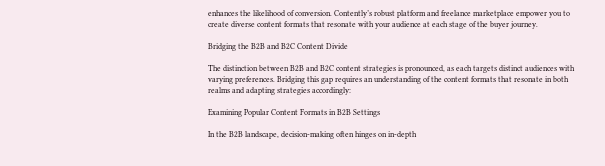enhances the likelihood of conversion. Contently’s robust platform and freelance marketplace empower you to create diverse content formats that resonate with your audience at each stage of the buyer journey.

Bridging the B2B and B2C Content Divide

The distinction between B2B and B2C content strategies is pronounced, as each targets distinct audiences with varying preferences. Bridging this gap requires an understanding of the content formats that resonate in both realms and adapting strategies accordingly:

Examining Popular Content Formats in B2B Settings

In the B2B landscape, decision-making often hinges on in-depth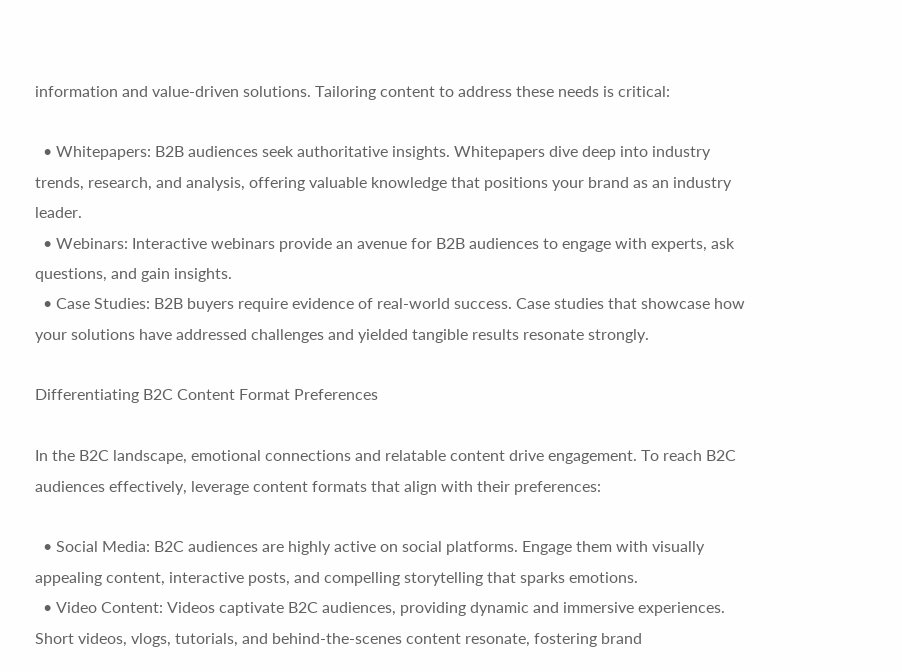information and value-driven solutions. Tailoring content to address these needs is critical:

  • Whitepapers: B2B audiences seek authoritative insights. Whitepapers dive deep into industry trends, research, and analysis, offering valuable knowledge that positions your brand as an industry leader.
  • Webinars: Interactive webinars provide an avenue for B2B audiences to engage with experts, ask questions, and gain insights.
  • Case Studies: B2B buyers require evidence of real-world success. Case studies that showcase how your solutions have addressed challenges and yielded tangible results resonate strongly.

Differentiating B2C Content Format Preferences

In the B2C landscape, emotional connections and relatable content drive engagement. To reach B2C audiences effectively, leverage content formats that align with their preferences:

  • Social Media: B2C audiences are highly active on social platforms. Engage them with visually appealing content, interactive posts, and compelling storytelling that sparks emotions.
  • Video Content: Videos captivate B2C audiences, providing dynamic and immersive experiences. Short videos, vlogs, tutorials, and behind-the-scenes content resonate, fostering brand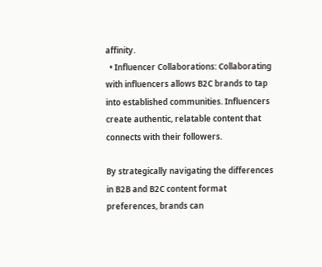affinity.
  • Influencer Collaborations: Collaborating with influencers allows B2C brands to tap into established communities. Influencers create authentic, relatable content that connects with their followers.

By strategically navigating the differences in B2B and B2C content format preferences, brands can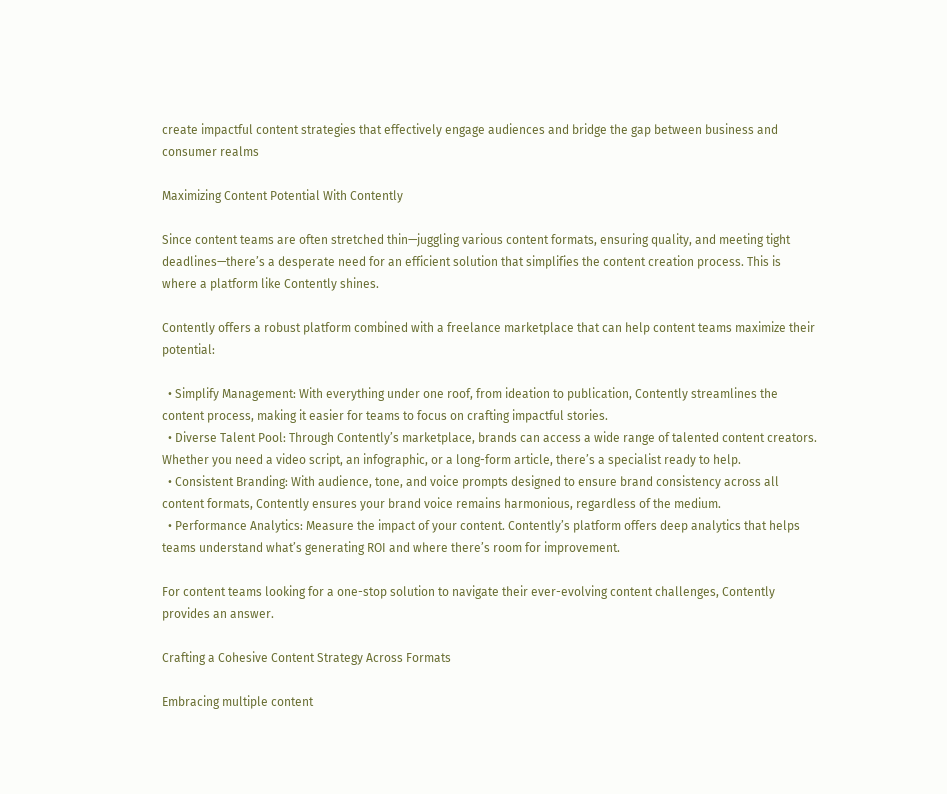create impactful content strategies that effectively engage audiences and bridge the gap between business and consumer realms

Maximizing Content Potential With Contently

Since content teams are often stretched thin—juggling various content formats, ensuring quality, and meeting tight deadlines—there’s a desperate need for an efficient solution that simplifies the content creation process. This is where a platform like Contently shines.

Contently offers a robust platform combined with a freelance marketplace that can help content teams maximize their potential:

  • Simplify Management: With everything under one roof, from ideation to publication, Contently streamlines the content process, making it easier for teams to focus on crafting impactful stories.
  • Diverse Talent Pool: Through Contently’s marketplace, brands can access a wide range of talented content creators. Whether you need a video script, an infographic, or a long-form article, there’s a specialist ready to help.
  • Consistent Branding: With audience, tone, and voice prompts designed to ensure brand consistency across all content formats, Contently ensures your brand voice remains harmonious, regardless of the medium.
  • Performance Analytics: Measure the impact of your content. Contently’s platform offers deep analytics that helps teams understand what’s generating ROI and where there’s room for improvement.

For content teams looking for a one-stop solution to navigate their ever-evolving content challenges, Contently provides an answer.

Crafting a Cohesive Content Strategy Across Formats

Embracing multiple content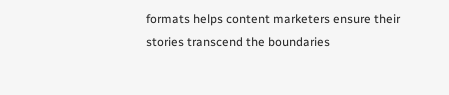formats helps content marketers ensure their stories transcend the boundaries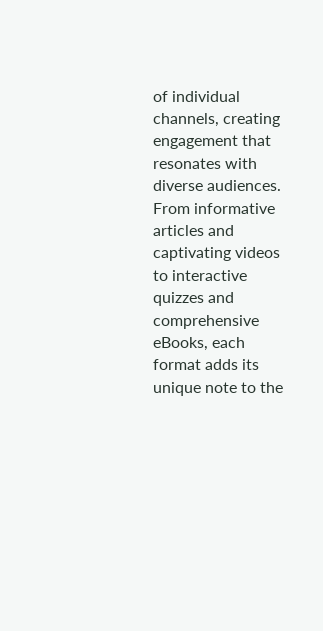of individual channels, creating engagement that resonates with diverse audiences. From informative articles and captivating videos to interactive quizzes and comprehensive eBooks, each format adds its unique note to the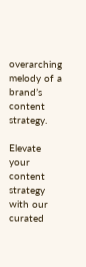overarching melody of a brand’s content strategy.

Elevate your content strategy with our curated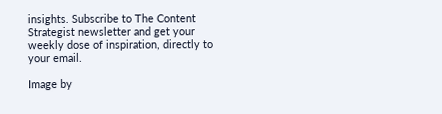insights. Subscribe to The Content Strategist newsletter and get your weekly dose of inspiration, directly to your email.

Image by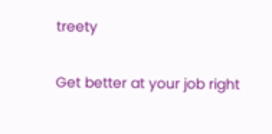treety

Get better at your job right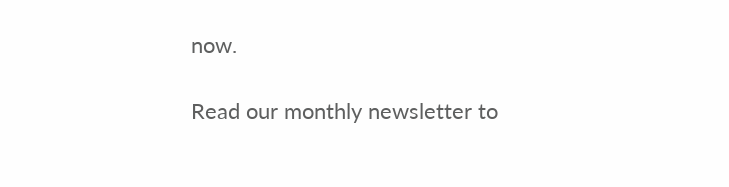now.

Read our monthly newsletter to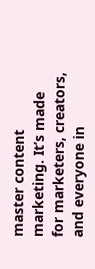master content marketing. It’s made for marketers, creators, and everyone in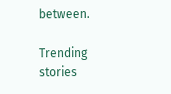between.

Trending stories